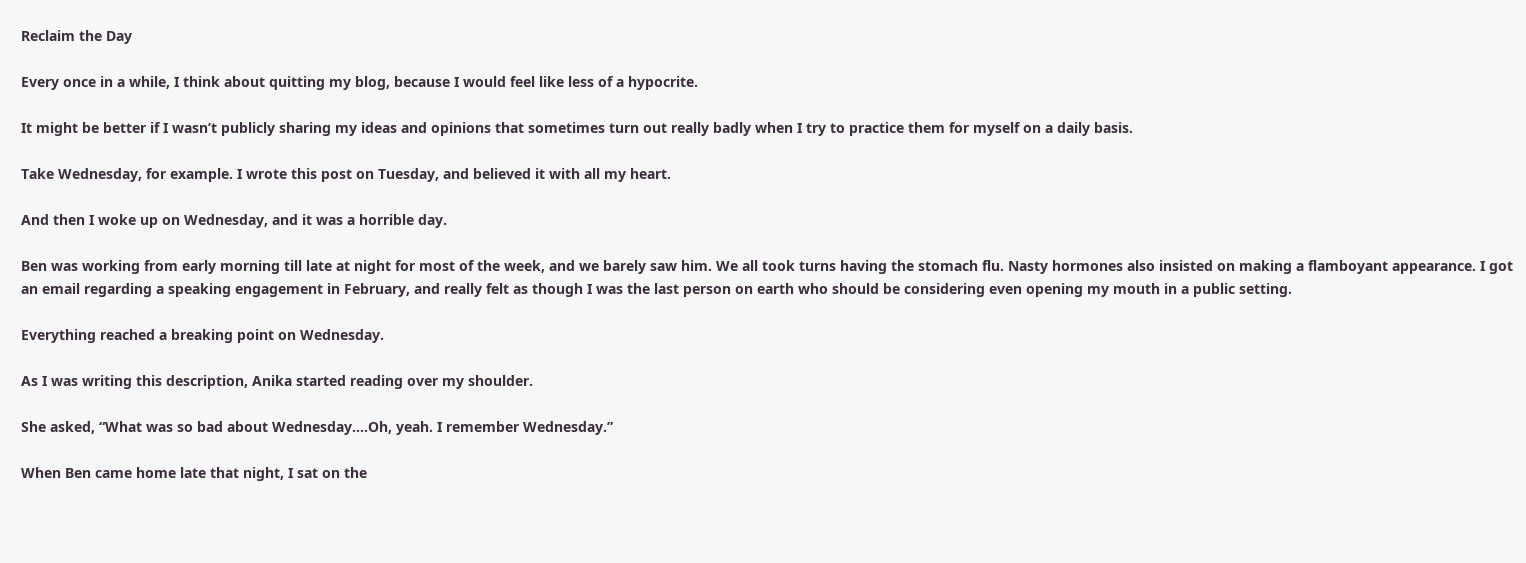Reclaim the Day

Every once in a while, I think about quitting my blog, because I would feel like less of a hypocrite.

It might be better if I wasn’t publicly sharing my ideas and opinions that sometimes turn out really badly when I try to practice them for myself on a daily basis.

Take Wednesday, for example. I wrote this post on Tuesday, and believed it with all my heart.

And then I woke up on Wednesday, and it was a horrible day.

Ben was working from early morning till late at night for most of the week, and we barely saw him. We all took turns having the stomach flu. Nasty hormones also insisted on making a flamboyant appearance. I got an email regarding a speaking engagement in February, and really felt as though I was the last person on earth who should be considering even opening my mouth in a public setting.

Everything reached a breaking point on Wednesday.

As I was writing this description, Anika started reading over my shoulder.

She asked, “What was so bad about Wednesday….Oh, yeah. I remember Wednesday.”

When Ben came home late that night, I sat on the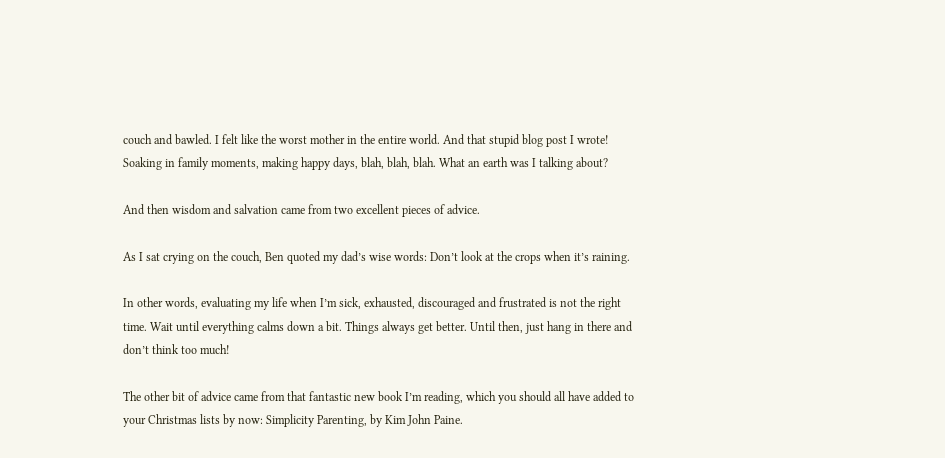couch and bawled. I felt like the worst mother in the entire world. And that stupid blog post I wrote! Soaking in family moments, making happy days, blah, blah, blah. What an earth was I talking about?

And then wisdom and salvation came from two excellent pieces of advice.

As I sat crying on the couch, Ben quoted my dad’s wise words: Don’t look at the crops when it’s raining.

In other words, evaluating my life when I’m sick, exhausted, discouraged and frustrated is not the right time. Wait until everything calms down a bit. Things always get better. Until then, just hang in there and don’t think too much!

The other bit of advice came from that fantastic new book I’m reading, which you should all have added to your Christmas lists by now: Simplicity Parenting, by Kim John Paine.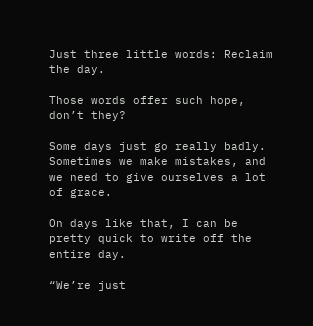Just three little words: Reclaim the day.

Those words offer such hope, don’t they?

Some days just go really badly. Sometimes we make mistakes, and we need to give ourselves a lot of grace.

On days like that, I can be pretty quick to write off the entire day.

“We’re just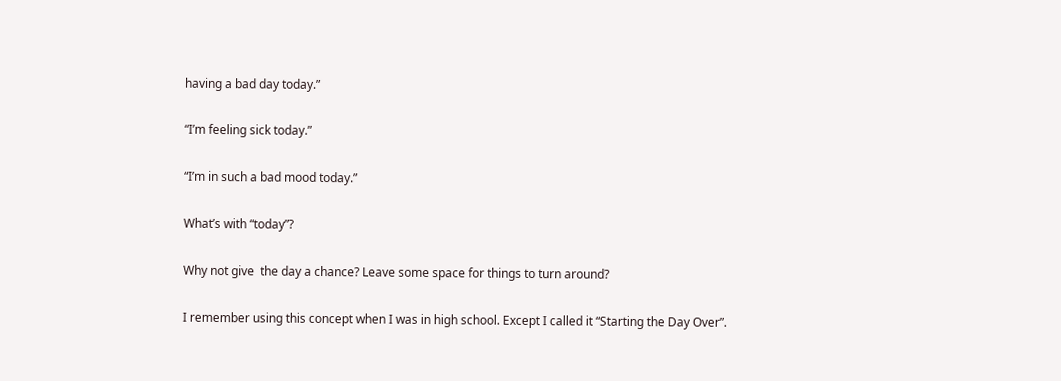having a bad day today.”

“I’m feeling sick today.”

“I’m in such a bad mood today.”

What’s with “today”?

Why not give  the day a chance? Leave some space for things to turn around?

I remember using this concept when I was in high school. Except I called it “Starting the Day Over”.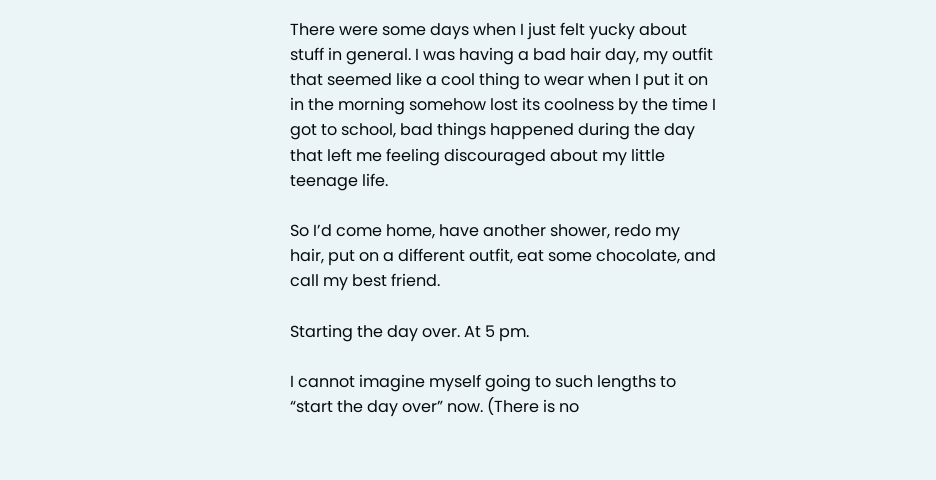There were some days when I just felt yucky about stuff in general. I was having a bad hair day, my outfit that seemed like a cool thing to wear when I put it on in the morning somehow lost its coolness by the time I got to school, bad things happened during the day that left me feeling discouraged about my little teenage life.

So I’d come home, have another shower, redo my hair, put on a different outfit, eat some chocolate, and call my best friend.

Starting the day over. At 5 pm.

I cannot imagine myself going to such lengths to “start the day over” now. (There is no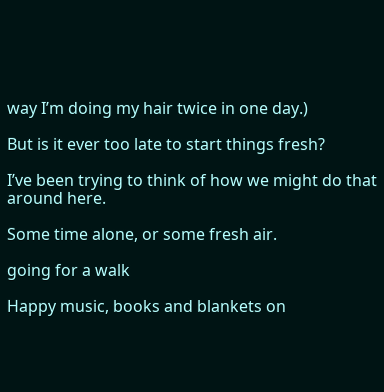way I’m doing my hair twice in one day.)

But is it ever too late to start things fresh?

I’ve been trying to think of how we might do that around here.

Some time alone, or some fresh air.

going for a walk

Happy music, books and blankets on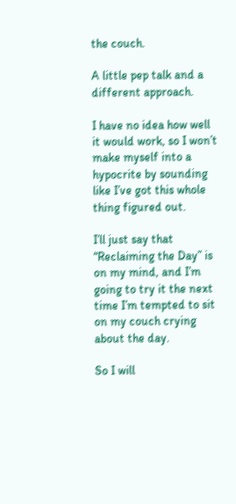the couch.

A little pep talk and a different approach.

I have no idea how well it would work, so I won’t make myself into a hypocrite by sounding like I’ve got this whole thing figured out.

I’ll just say that “Reclaiming the Day” is on my mind, and I’m going to try it the next time I’m tempted to sit on my couch crying about the day.

So I will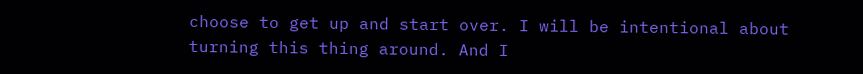choose to get up and start over. I will be intentional about turning this thing around. And I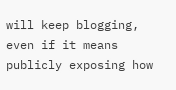will keep blogging, even if it means publicly exposing how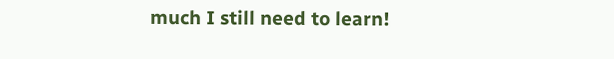much I still need to learn!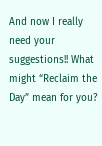And now I really need your suggestions!! What might “Reclaim the Day” mean for you?